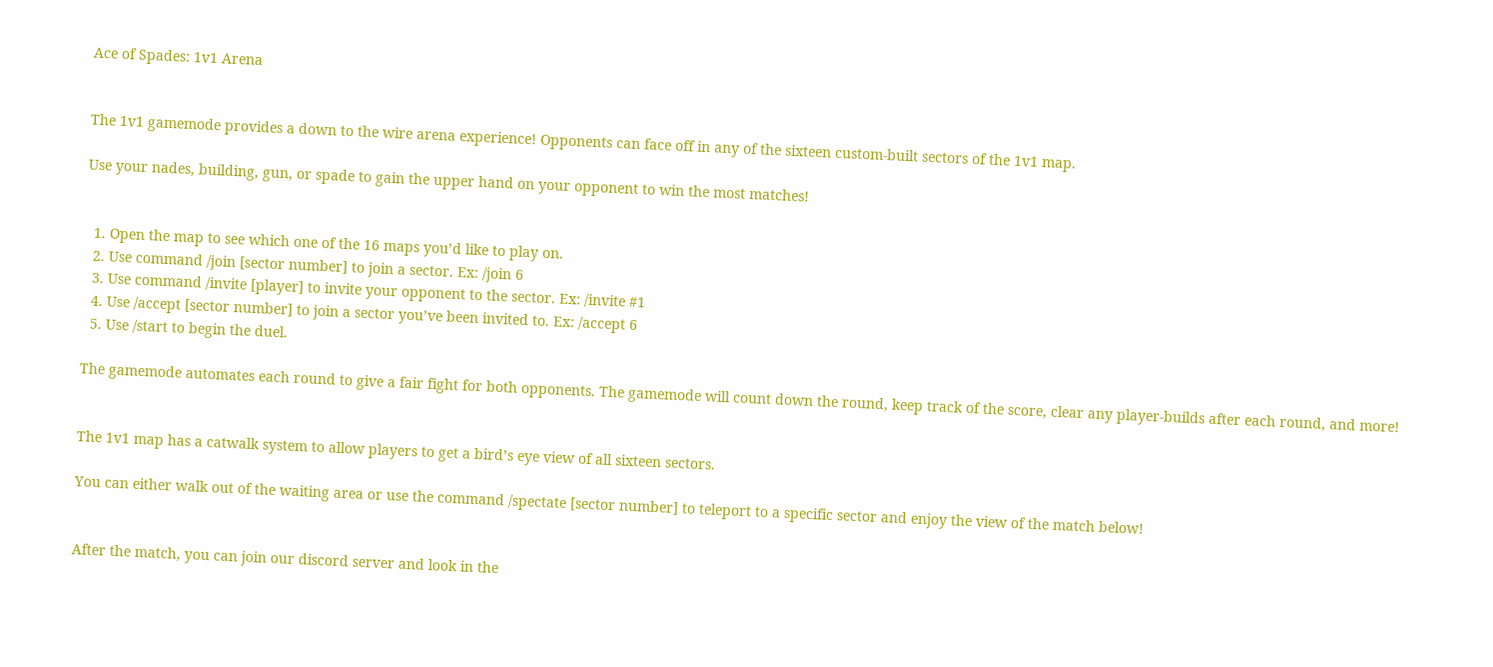Ace of Spades: 1v1 Arena


The 1v1 gamemode provides a down to the wire arena experience! Opponents can face off in any of the sixteen custom-built sectors of the 1v1 map.

Use your nades, building, gun, or spade to gain the upper hand on your opponent to win the most matches!


  1. Open the map to see which one of the 16 maps you’d like to play on.
  2. Use command /join [sector number] to join a sector. Ex: /join 6
  3. Use command /invite [player] to invite your opponent to the sector. Ex: /invite #1
  4. Use /accept [sector number] to join a sector you’ve been invited to. Ex: /accept 6
  5. Use /start to begin the duel.

The gamemode automates each round to give a fair fight for both opponents. The gamemode will count down the round, keep track of the score, clear any player-builds after each round, and more!


The 1v1 map has a catwalk system to allow players to get a bird’s eye view of all sixteen sectors.

You can either walk out of the waiting area or use the command /spectate [sector number] to teleport to a specific sector and enjoy the view of the match below!


After the match, you can join our discord server and look in the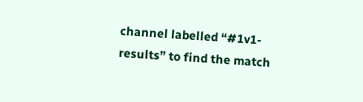channel labelled “#1v1-results” to find the match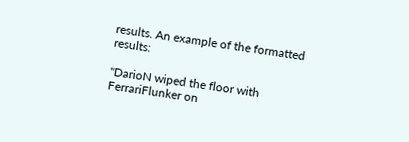results. An example of the formatted results:

"DarioN wiped the floor with FerrariFlunker on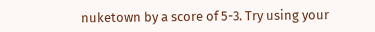nuketown by a score of 5-3. Try using your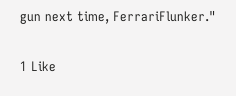gun next time, FerrariFlunker."

1 Like